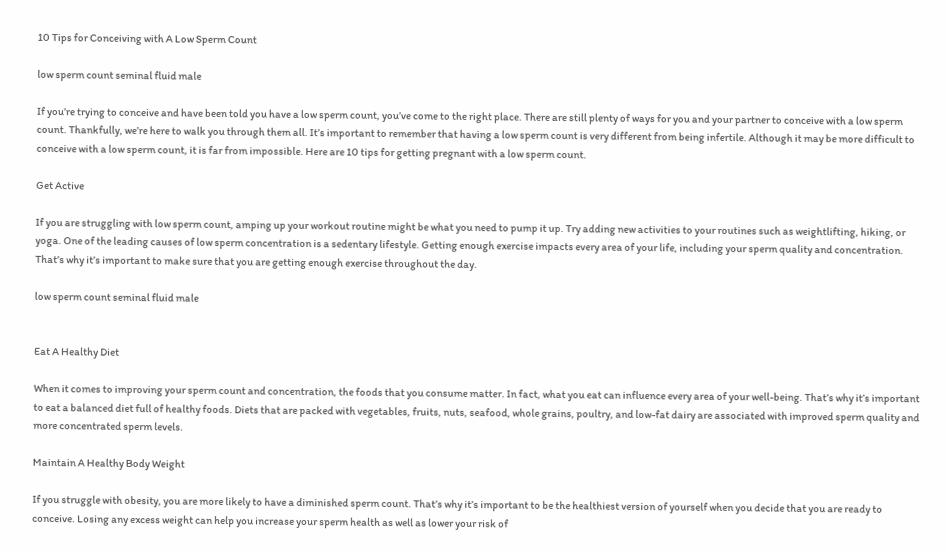10 Tips for Conceiving with A Low Sperm Count

low sperm count seminal fluid male

If you’re trying to conceive and have been told you have a low sperm count, you’ve come to the right place. There are still plenty of ways for you and your partner to conceive with a low sperm count. Thankfully, we’re here to walk you through them all. It’s important to remember that having a low sperm count is very different from being infertile. Although it may be more difficult to conceive with a low sperm count, it is far from impossible. Here are 10 tips for getting pregnant with a low sperm count.

Get Active

If you are struggling with low sperm count, amping up your workout routine might be what you need to pump it up. Try adding new activities to your routines such as weightlifting, hiking, or yoga. One of the leading causes of low sperm concentration is a sedentary lifestyle. Getting enough exercise impacts every area of your life, including your sperm quality and concentration. That’s why it’s important to make sure that you are getting enough exercise throughout the day.

low sperm count seminal fluid male


Eat A Healthy Diet

When it comes to improving your sperm count and concentration, the foods that you consume matter. In fact, what you eat can influence every area of your well-being. That’s why it’s important to eat a balanced diet full of healthy foods. Diets that are packed with vegetables, fruits, nuts, seafood, whole grains, poultry, and low-fat dairy are associated with improved sperm quality and more concentrated sperm levels.

Maintain A Healthy Body Weight

If you struggle with obesity, you are more likely to have a diminished sperm count. That’s why it’s important to be the healthiest version of yourself when you decide that you are ready to conceive. Losing any excess weight can help you increase your sperm health as well as lower your risk of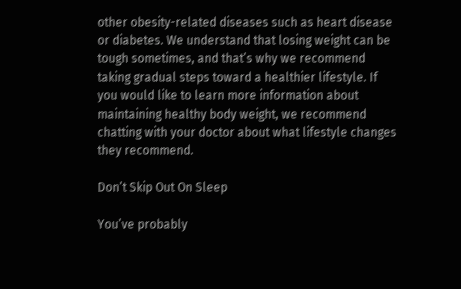other obesity-related diseases such as heart disease or diabetes. We understand that losing weight can be tough sometimes, and that’s why we recommend taking gradual steps toward a healthier lifestyle. If you would like to learn more information about maintaining healthy body weight, we recommend chatting with your doctor about what lifestyle changes they recommend.

Don’t Skip Out On Sleep

You’ve probably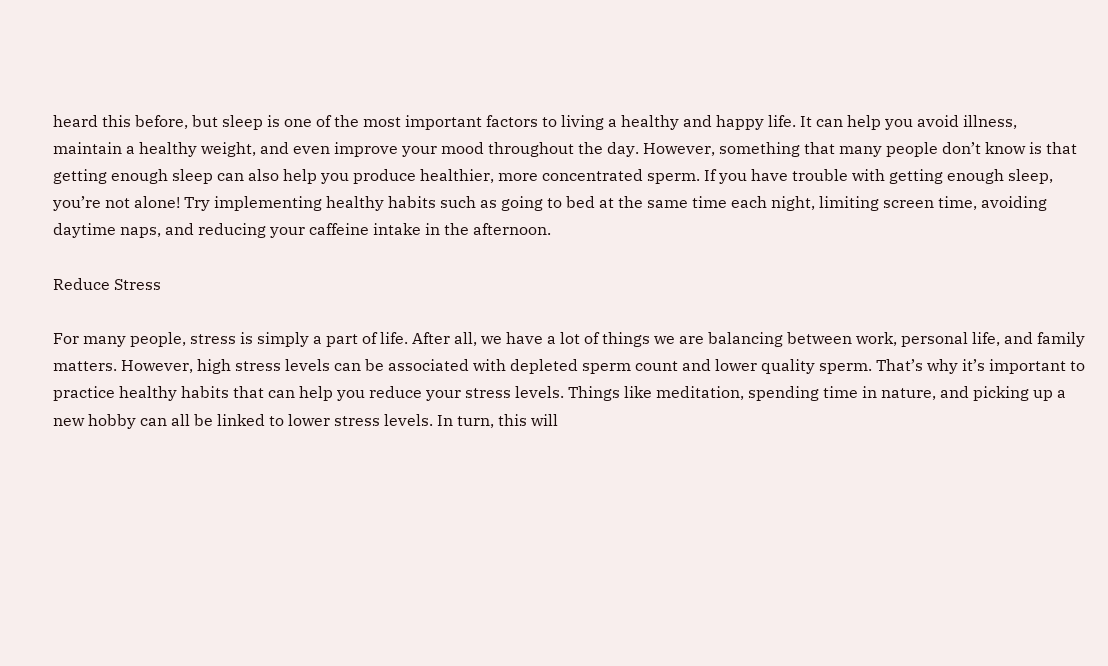heard this before, but sleep is one of the most important factors to living a healthy and happy life. It can help you avoid illness, maintain a healthy weight, and even improve your mood throughout the day. However, something that many people don’t know is that getting enough sleep can also help you produce healthier, more concentrated sperm. If you have trouble with getting enough sleep, you’re not alone! Try implementing healthy habits such as going to bed at the same time each night, limiting screen time, avoiding daytime naps, and reducing your caffeine intake in the afternoon.

Reduce Stress

For many people, stress is simply a part of life. After all, we have a lot of things we are balancing between work, personal life, and family matters. However, high stress levels can be associated with depleted sperm count and lower quality sperm. That’s why it’s important to practice healthy habits that can help you reduce your stress levels. Things like meditation, spending time in nature, and picking up a new hobby can all be linked to lower stress levels. In turn, this will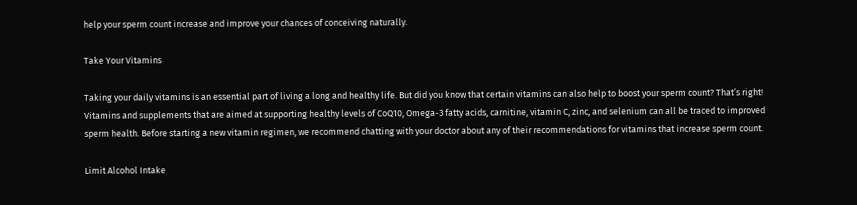help your sperm count increase and improve your chances of conceiving naturally.

Take Your Vitamins

Taking your daily vitamins is an essential part of living a long and healthy life. But did you know that certain vitamins can also help to boost your sperm count? That’s right! Vitamins and supplements that are aimed at supporting healthy levels of CoQ10, Omega-3 fatty acids, carnitine, vitamin C, zinc, and selenium can all be traced to improved sperm health. Before starting a new vitamin regimen, we recommend chatting with your doctor about any of their recommendations for vitamins that increase sperm count.

Limit Alcohol Intake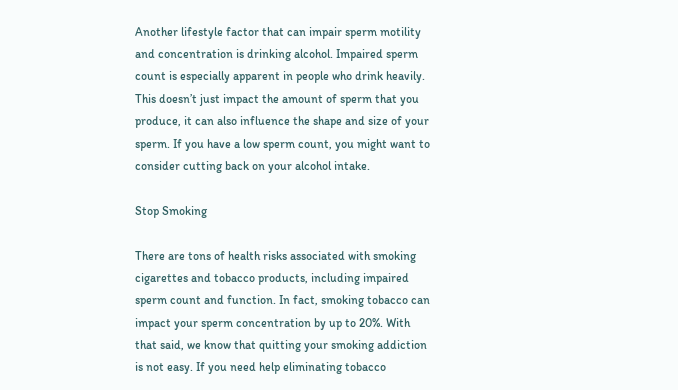Another lifestyle factor that can impair sperm motility and concentration is drinking alcohol. Impaired sperm count is especially apparent in people who drink heavily. This doesn’t just impact the amount of sperm that you produce, it can also influence the shape and size of your sperm. If you have a low sperm count, you might want to consider cutting back on your alcohol intake.

Stop Smoking

There are tons of health risks associated with smoking cigarettes and tobacco products, including impaired sperm count and function. In fact, smoking tobacco can impact your sperm concentration by up to 20%. With that said, we know that quitting your smoking addiction is not easy. If you need help eliminating tobacco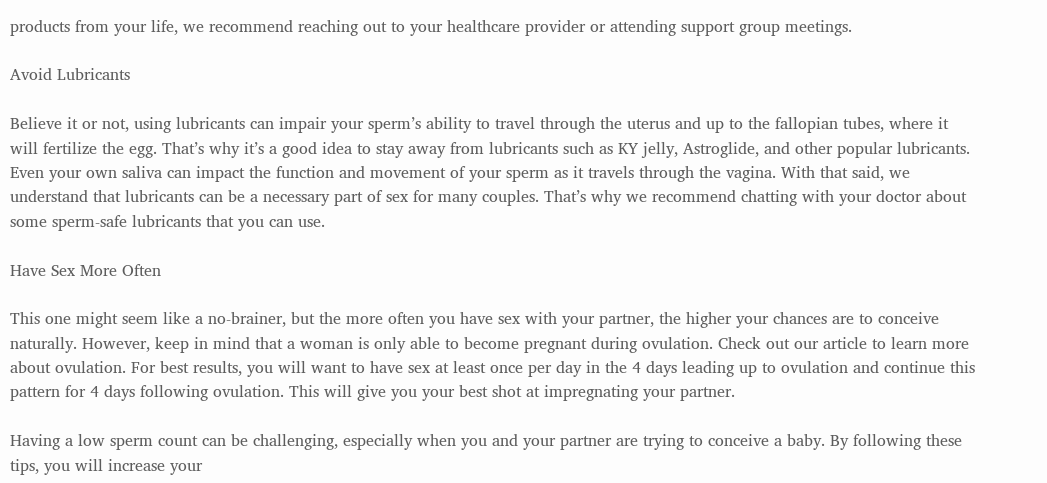products from your life, we recommend reaching out to your healthcare provider or attending support group meetings.

Avoid Lubricants

Believe it or not, using lubricants can impair your sperm’s ability to travel through the uterus and up to the fallopian tubes, where it will fertilize the egg. That’s why it’s a good idea to stay away from lubricants such as KY jelly, Astroglide, and other popular lubricants. Even your own saliva can impact the function and movement of your sperm as it travels through the vagina. With that said, we understand that lubricants can be a necessary part of sex for many couples. That’s why we recommend chatting with your doctor about some sperm-safe lubricants that you can use.

Have Sex More Often

This one might seem like a no-brainer, but the more often you have sex with your partner, the higher your chances are to conceive naturally. However, keep in mind that a woman is only able to become pregnant during ovulation. Check out our article to learn more about ovulation. For best results, you will want to have sex at least once per day in the 4 days leading up to ovulation and continue this pattern for 4 days following ovulation. This will give you your best shot at impregnating your partner.

Having a low sperm count can be challenging, especially when you and your partner are trying to conceive a baby. By following these tips, you will increase your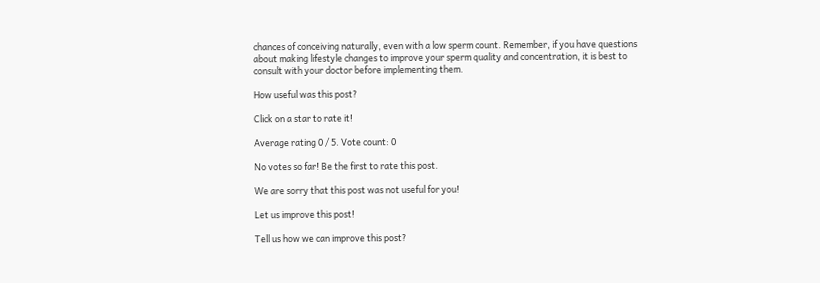chances of conceiving naturally, even with a low sperm count. Remember, if you have questions about making lifestyle changes to improve your sperm quality and concentration, it is best to consult with your doctor before implementing them.

How useful was this post?

Click on a star to rate it!

Average rating 0 / 5. Vote count: 0

No votes so far! Be the first to rate this post.

We are sorry that this post was not useful for you!

Let us improve this post!

Tell us how we can improve this post?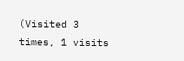(Visited 3 times, 1 visits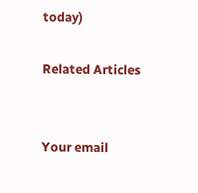today)

Related Articles


Your email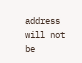address will not be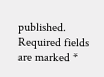published. Required fields are marked *